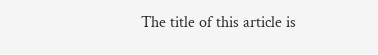The title of this article is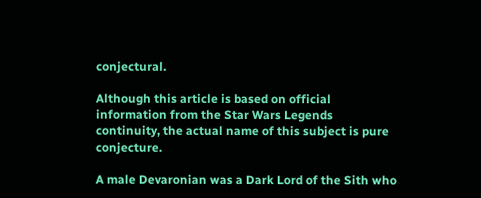conjectural.

Although this article is based on official information from the Star Wars Legends continuity, the actual name of this subject is pure conjecture.

A male Devaronian was a Dark Lord of the Sith who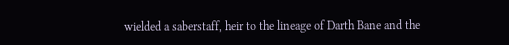wielded a saberstaff, heir to the lineage of Darth Bane and the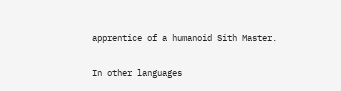apprentice of a humanoid Sith Master.


In other languages